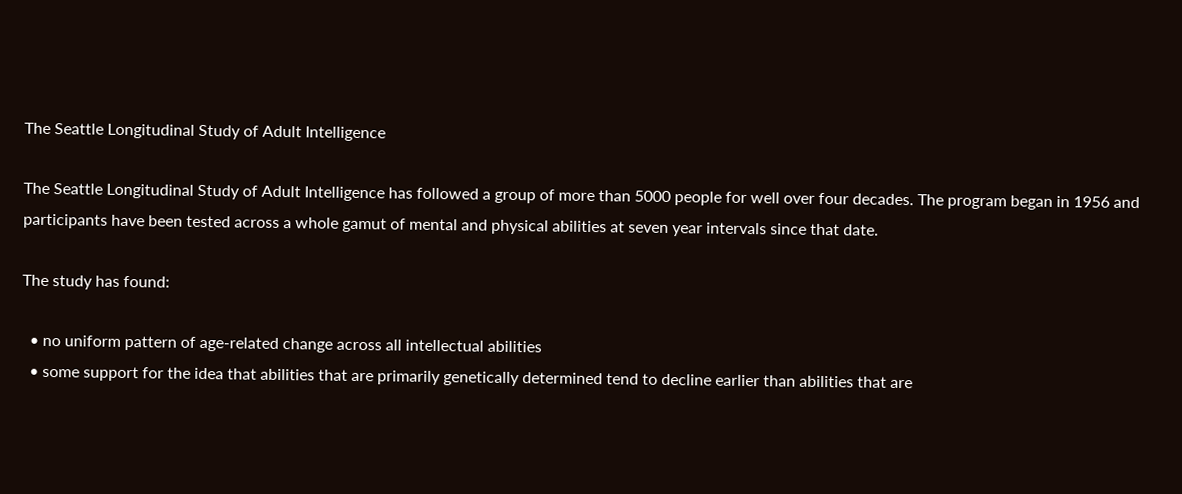The Seattle Longitudinal Study of Adult Intelligence

The Seattle Longitudinal Study of Adult Intelligence has followed a group of more than 5000 people for well over four decades. The program began in 1956 and participants have been tested across a whole gamut of mental and physical abilities at seven year intervals since that date.

The study has found:

  • no uniform pattern of age-related change across all intellectual abilities
  • some support for the idea that abilities that are primarily genetically determined tend to decline earlier than abilities that are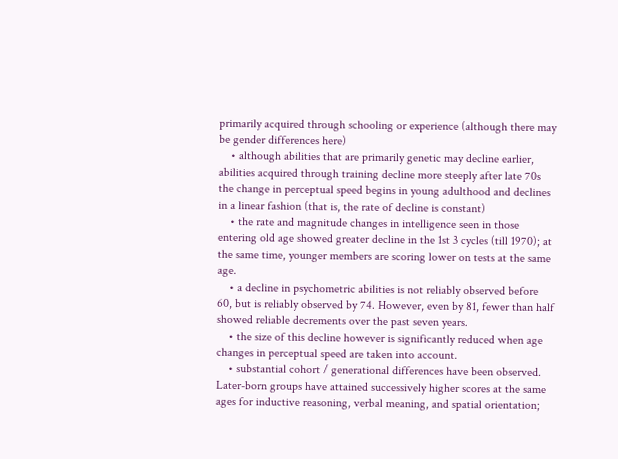primarily acquired through schooling or experience (although there may be gender differences here)
    • although abilities that are primarily genetic may decline earlier, abilities acquired through training decline more steeply after late 70s the change in perceptual speed begins in young adulthood and declines in a linear fashion (that is, the rate of decline is constant)
    • the rate and magnitude changes in intelligence seen in those entering old age showed greater decline in the 1st 3 cycles (till 1970); at the same time, younger members are scoring lower on tests at the same age.
    • a decline in psychometric abilities is not reliably observed before 60, but is reliably observed by 74. However, even by 81, fewer than half showed reliable decrements over the past seven years.
    • the size of this decline however is significantly reduced when age changes in perceptual speed are taken into account.
    • substantial cohort / generational differences have been observed. Later-born groups have attained successively higher scores at the same ages for inductive reasoning, verbal meaning, and spatial orientation;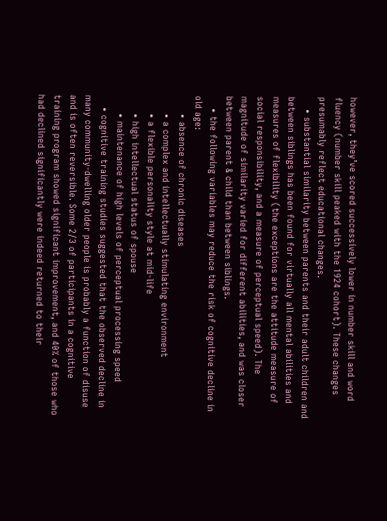however, they’ve scored successively lower in number skill and word fluency (number skill peaked with the 1924 cohort). These changes presumably reflect educational changes.
    • substantial similarity between parents and their adult children and between siblings has been found for virtually all mental abilities and measures of flexibility (the exceptions are the attitude measure of social responsibility, and a measure of perceptual speed). The magnitude of similarity varied for different abilities, and was closer between parent & child than between siblings.
    • the following variables may reduce the risk of cognitive decline in old age:
      • absence of chronic diseases
      • a complex and intellectually stimulating environment
      • a flexible personality style at mid-life
      • high intellectual status of spouse
      • maintenance of high levels of perceptual processing speed
    • cognitive training studies suggested that the observed decline in many community-dwelling older people is probably a function of disuse and is often reversible. Some 2/3 of participants in a cognitive training program showed significant improvement, and 40% of those who had declined significantly were indeed returned to their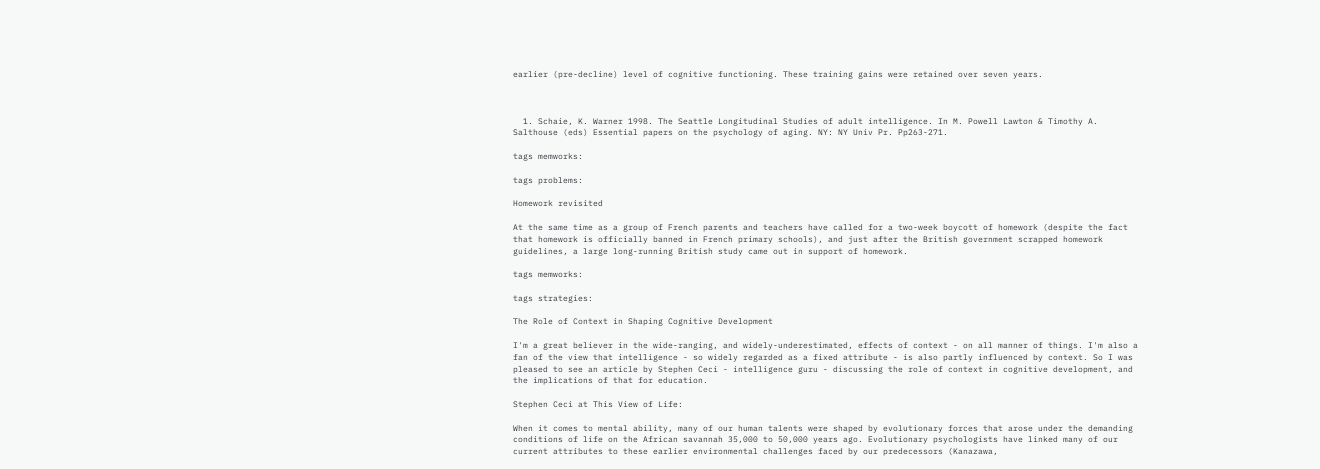earlier (pre-decline) level of cognitive functioning. These training gains were retained over seven years.



  1. Schaie, K. Warner 1998. The Seattle Longitudinal Studies of adult intelligence. In M. Powell Lawton & Timothy A. Salthouse (eds) Essential papers on the psychology of aging. NY: NY Univ Pr. Pp263-271.

tags memworks:

tags problems:

Homework revisited

At the same time as a group of French parents and teachers have called for a two-week boycott of homework (despite the fact that homework is officially banned in French primary schools), and just after the British government scrapped homework guidelines, a large long-running British study came out in support of homework.

tags memworks:

tags strategies:

The Role of Context in Shaping Cognitive Development

I'm a great believer in the wide-ranging, and widely-underestimated, effects of context - on all manner of things. I'm also a fan of the view that intelligence - so widely regarded as a fixed attribute - is also partly influenced by context. So I was pleased to see an article by Stephen Ceci - intelligence guru - discussing the role of context in cognitive development, and the implications of that for education.

Stephen Ceci at This View of Life:

When it comes to mental ability, many of our human talents were shaped by evolutionary forces that arose under the demanding conditions of life on the African savannah 35,000 to 50,000 years ago. Evolutionary psychologists have linked many of our current attributes to these earlier environmental challenges faced by our predecessors (Kanazawa,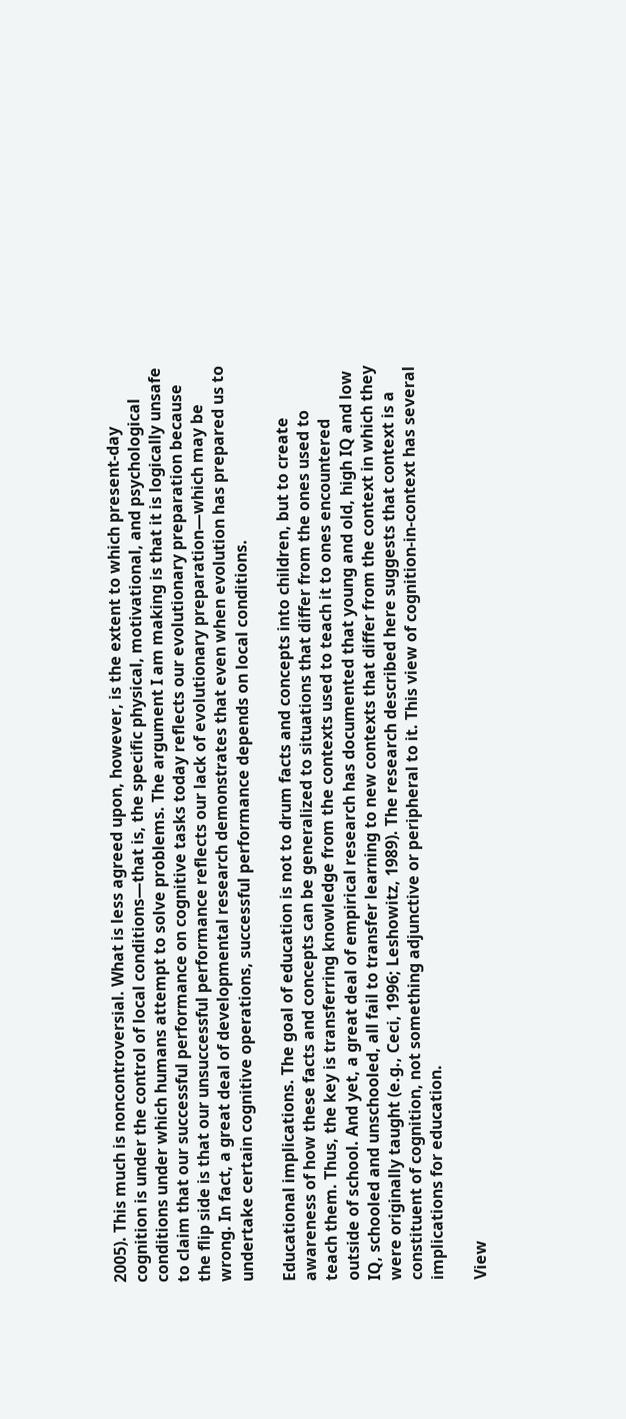2005). This much is noncontroversial. What is less agreed upon, however, is the extent to which present-day cognition is under the control of local conditions—that is, the specific physical, motivational, and psychological conditions under which humans attempt to solve problems. The argument I am making is that it is logically unsafe to claim that our successful performance on cognitive tasks today reflects our evolutionary preparation because the flip side is that our unsuccessful performance reflects our lack of evolutionary preparation—which may be wrong. In fact, a great deal of developmental research demonstrates that even when evolution has prepared us to undertake certain cognitive operations, successful performance depends on local conditions.

Educational implications. The goal of education is not to drum facts and concepts into children, but to create awareness of how these facts and concepts can be generalized to situations that differ from the ones used to teach them. Thus, the key is transferring knowledge from the contexts used to teach it to ones encountered outside of school. And yet, a great deal of empirical research has documented that young and old, high IQ and low IQ, schooled and unschooled, all fail to transfer learning to new contexts that differ from the context in which they were originally taught (e.g., Ceci, 1996; Leshowitz, 1989). The research described here suggests that context is a constituent of cognition, not something adjunctive or peripheral to it. This view of cognition-in-context has several implications for education.

View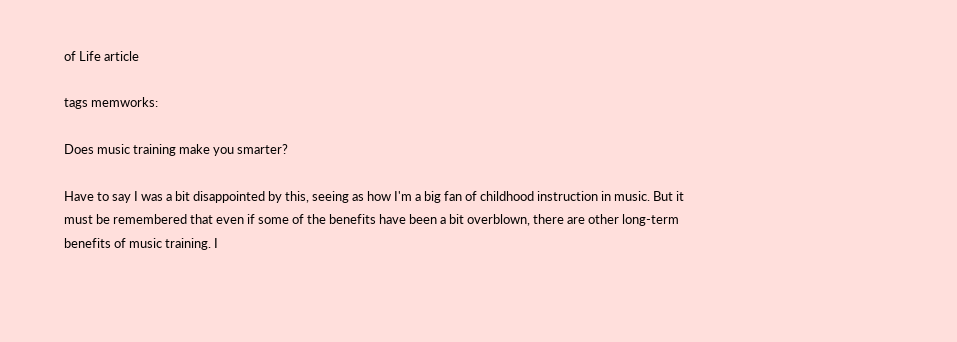of Life article

tags memworks:

Does music training make you smarter?

Have to say I was a bit disappointed by this, seeing as how I'm a big fan of childhood instruction in music. But it must be remembered that even if some of the benefits have been a bit overblown, there are other long-term benefits of music training. I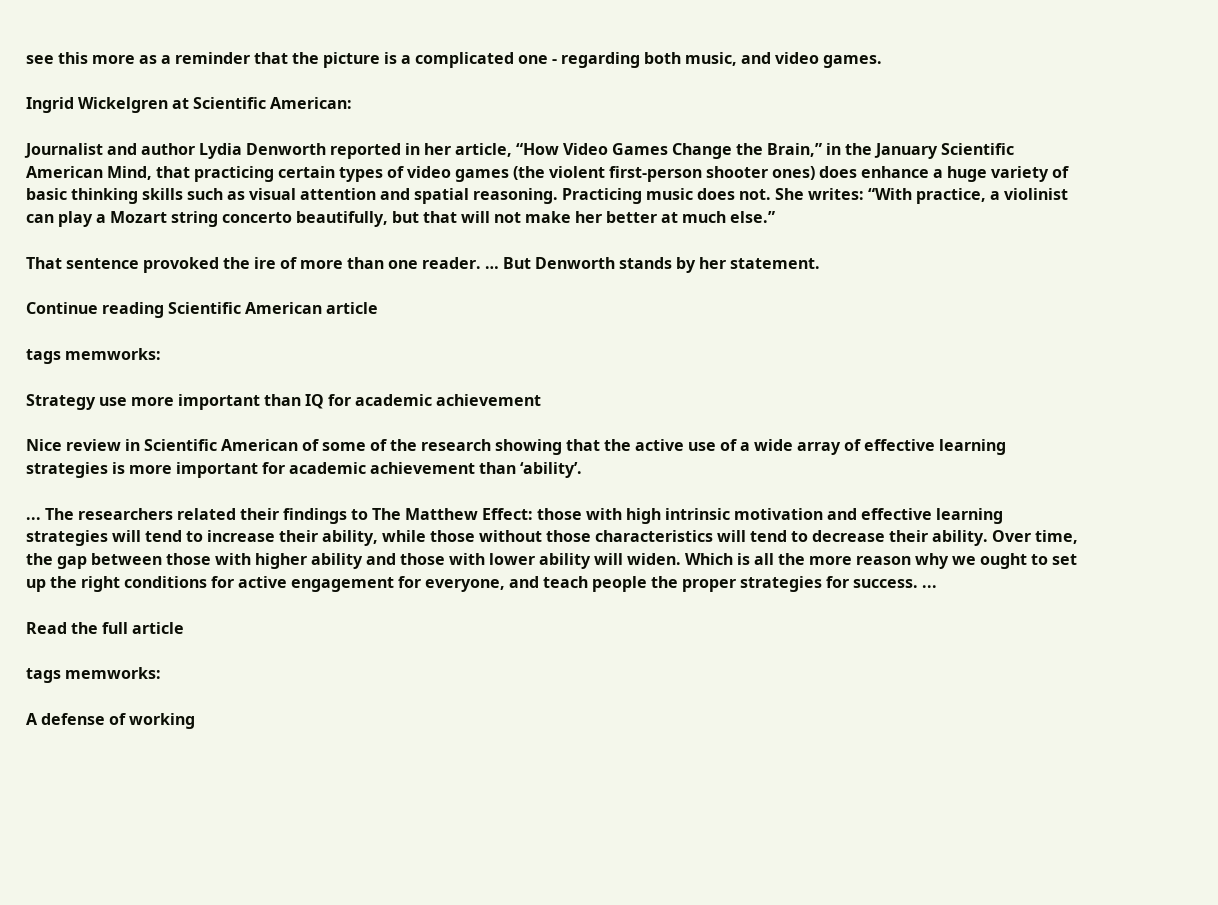see this more as a reminder that the picture is a complicated one - regarding both music, and video games.

Ingrid Wickelgren at Scientific American:

Journalist and author Lydia Denworth reported in her article, “How Video Games Change the Brain,” in the January Scientific American Mind, that practicing certain types of video games (the violent first-person shooter ones) does enhance a huge variety of basic thinking skills such as visual attention and spatial reasoning. Practicing music does not. She writes: “With practice, a violinist can play a Mozart string concerto beautifully, but that will not make her better at much else.”

That sentence provoked the ire of more than one reader. … But Denworth stands by her statement.

Continue reading Scientific American article

tags memworks:

Strategy use more important than IQ for academic achievement

Nice review in Scientific American of some of the research showing that the active use of a wide array of effective learning strategies is more important for academic achievement than ‘ability’.

... The researchers related their findings to The Matthew Effect: those with high intrinsic motivation and effective learning strategies will tend to increase their ability, while those without those characteristics will tend to decrease their ability. Over time, the gap between those with higher ability and those with lower ability will widen. Which is all the more reason why we ought to set up the right conditions for active engagement for everyone, and teach people the proper strategies for success. ...

Read the full article

tags memworks:

A defense of working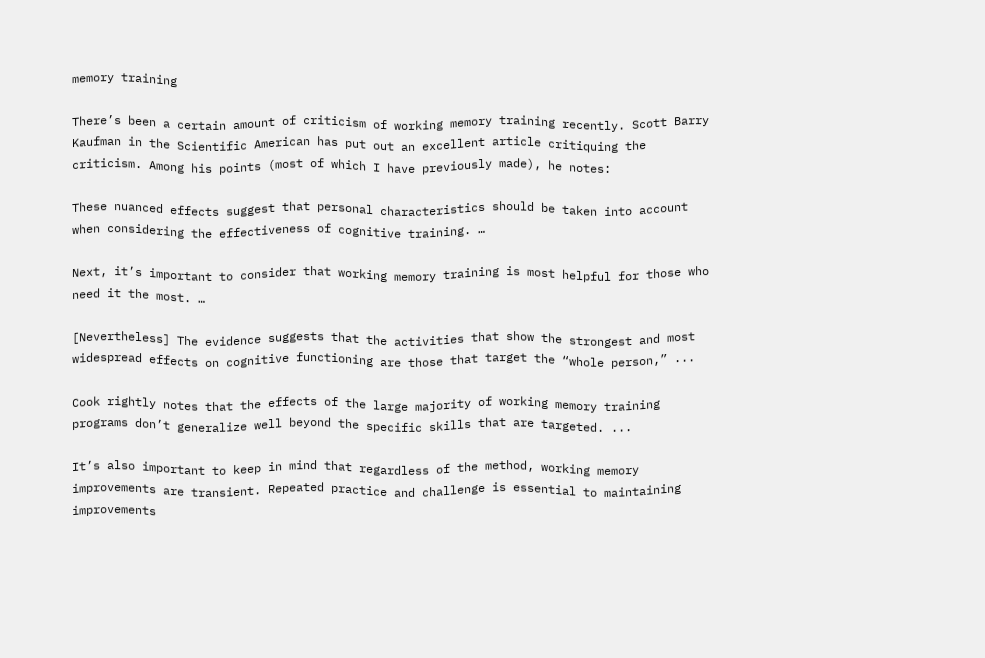memory training

There’s been a certain amount of criticism of working memory training recently. Scott Barry Kaufman in the Scientific American has put out an excellent article critiquing the criticism. Among his points (most of which I have previously made), he notes:

These nuanced effects suggest that personal characteristics should be taken into account when considering the effectiveness of cognitive training. …

Next, it’s important to consider that working memory training is most helpful for those who need it the most. …

[Nevertheless] The evidence suggests that the activities that show the strongest and most widespread effects on cognitive functioning are those that target the “whole person,” ...

Cook rightly notes that the effects of the large majority of working memory training programs don’t generalize well beyond the specific skills that are targeted. ...

It’s also important to keep in mind that regardless of the method, working memory improvements are transient. Repeated practice and challenge is essential to maintaining improvements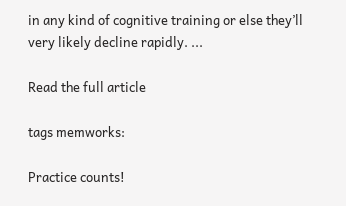in any kind of cognitive training or else they’ll very likely decline rapidly. ...

Read the full article

tags memworks:

Practice counts!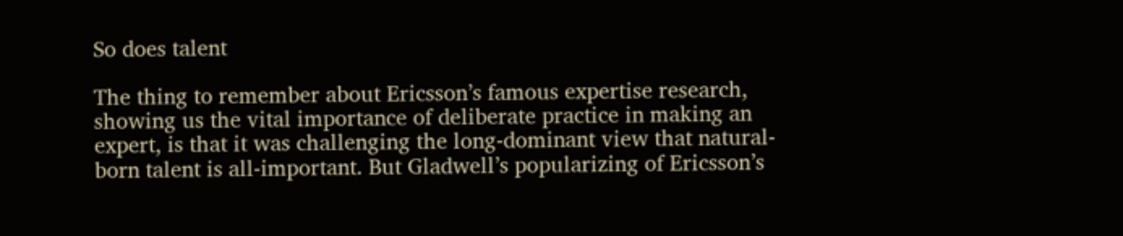So does talent

The thing to remember about Ericsson’s famous expertise research, showing us the vital importance of deliberate practice in making an expert, is that it was challenging the long-dominant view that natural-born talent is all-important. But Gladwell’s popularizing of Ericsson’s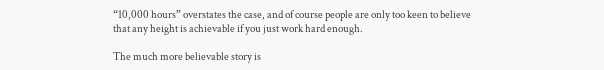“10,000 hours” overstates the case, and of course people are only too keen to believe that any height is achievable if you just work hard enough.

The much more believable story is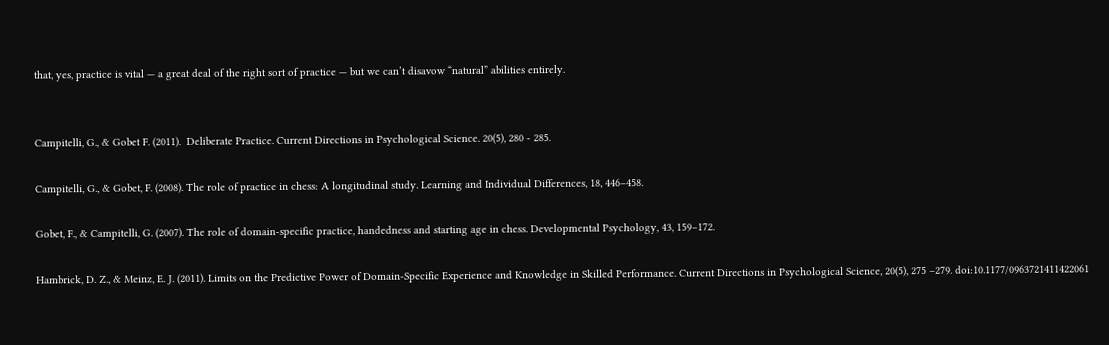that, yes, practice is vital — a great deal of the right sort of practice — but we can’t disavow “natural” abilities entirely.


Campitelli, G., & Gobet F. (2011).  Deliberate Practice. Current Directions in Psychological Science. 20(5), 280 - 285.

Campitelli, G., & Gobet, F. (2008). The role of practice in chess: A longitudinal study. Learning and Individual Differences, 18, 446–458.

Gobet, F., & Campitelli, G. (2007). The role of domain-specific practice, handedness and starting age in chess. Developmental Psychology, 43, 159–172.

Hambrick, D. Z., & Meinz, E. J. (2011). Limits on the Predictive Power of Domain-Specific Experience and Knowledge in Skilled Performance. Current Directions in Psychological Science, 20(5), 275 –279. doi:10.1177/0963721411422061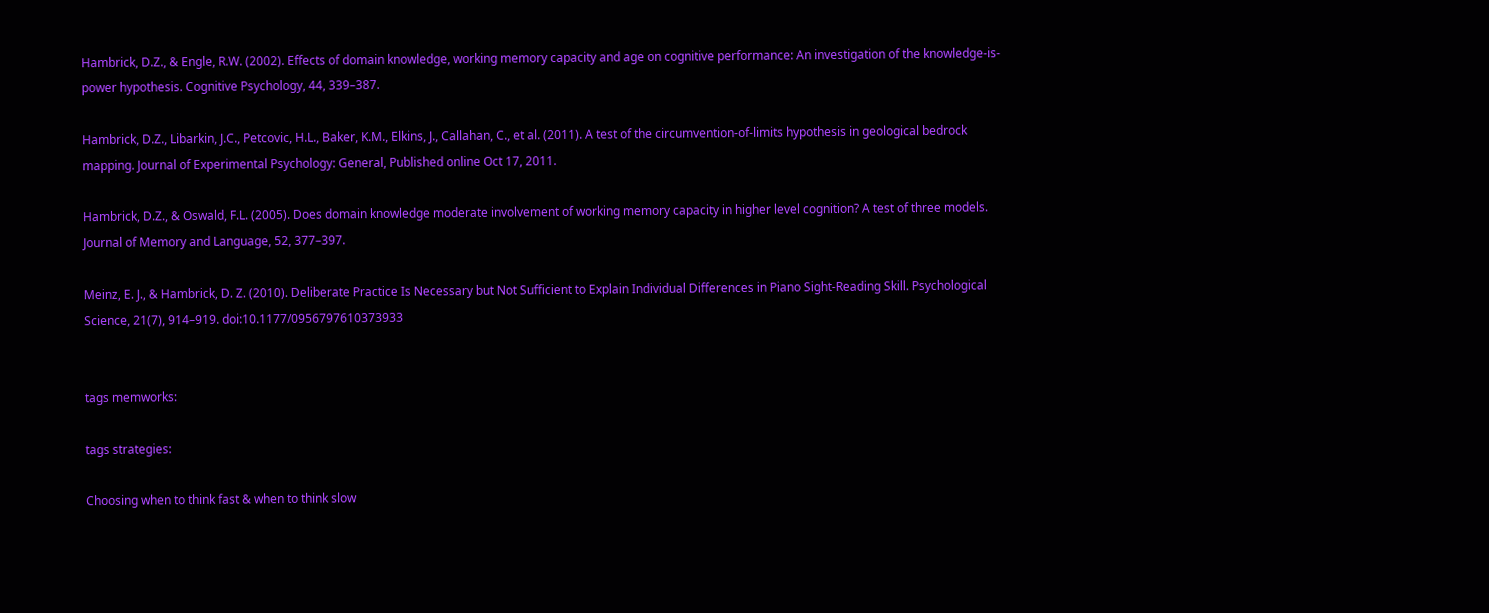Hambrick, D.Z., & Engle, R.W. (2002). Effects of domain knowledge, working memory capacity and age on cognitive performance: An investigation of the knowledge-is-power hypothesis. Cognitive Psychology, 44, 339–387.

Hambrick, D.Z., Libarkin, J.C., Petcovic, H.L., Baker, K.M., Elkins, J., Callahan, C., et al. (2011). A test of the circumvention-of-limits hypothesis in geological bedrock mapping. Journal of Experimental Psychology: General, Published online Oct 17, 2011.

Hambrick, D.Z., & Oswald, F.L. (2005). Does domain knowledge moderate involvement of working memory capacity in higher level cognition? A test of three models. Journal of Memory and Language, 52, 377–397.

Meinz, E. J., & Hambrick, D. Z. (2010). Deliberate Practice Is Necessary but Not Sufficient to Explain Individual Differences in Piano Sight-Reading Skill. Psychological Science, 21(7), 914–919. doi:10.1177/0956797610373933


tags memworks:

tags strategies:

Choosing when to think fast & when to think slow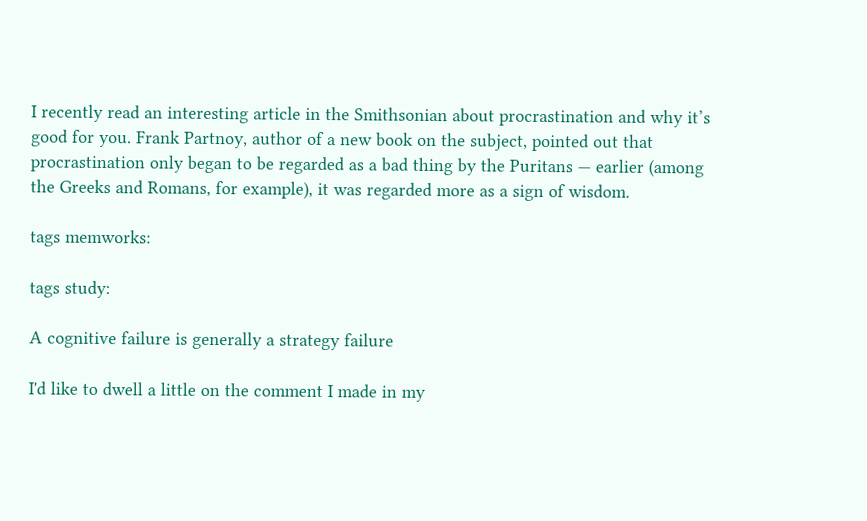I recently read an interesting article in the Smithsonian about procrastination and why it’s good for you. Frank Partnoy, author of a new book on the subject, pointed out that procrastination only began to be regarded as a bad thing by the Puritans — earlier (among the Greeks and Romans, for example), it was regarded more as a sign of wisdom.

tags memworks:

tags study:

A cognitive failure is generally a strategy failure

I'd like to dwell a little on the comment I made in my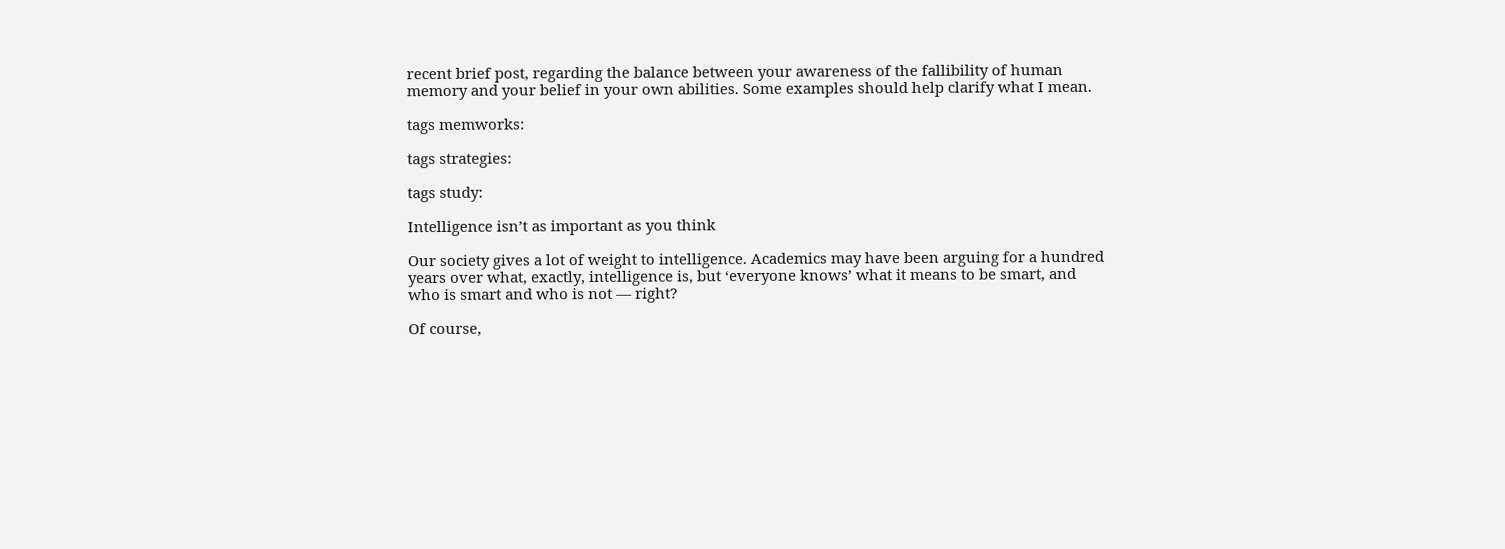recent brief post, regarding the balance between your awareness of the fallibility of human memory and your belief in your own abilities. Some examples should help clarify what I mean.

tags memworks:

tags strategies:

tags study:

Intelligence isn’t as important as you think

Our society gives a lot of weight to intelligence. Academics may have been arguing for a hundred years over what, exactly, intelligence is, but ‘everyone knows’ what it means to be smart, and who is smart and who is not — right?

Of course,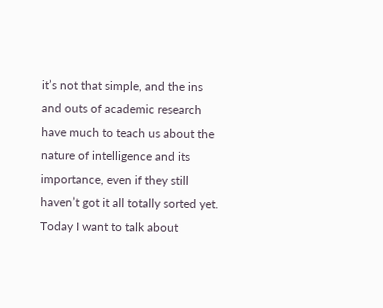it’s not that simple, and the ins and outs of academic research have much to teach us about the nature of intelligence and its importance, even if they still haven’t got it all totally sorted yet. Today I want to talk about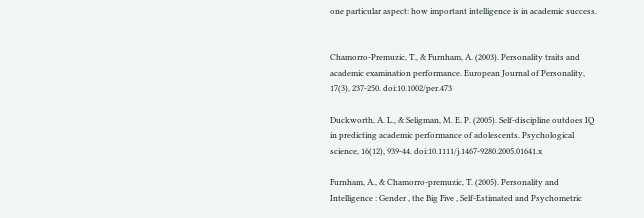one particular aspect: how important intelligence is in academic success.


Chamorro-Premuzic, T., & Furnham, A. (2003). Personality traits and academic examination performance. European Journal of Personality, 17(3), 237-250. doi:10.1002/per.473

Duckworth, A. L., & Seligman, M. E. P. (2005). Self-discipline outdoes IQ in predicting academic performance of adolescents. Psychological science, 16(12), 939-44. doi:10.1111/j.1467-9280.2005.01641.x

Furnham, A., & Chamorro-premuzic, T. (2005). Personality and Intelligence : Gender , the Big Five , Self-Estimated and Psychometric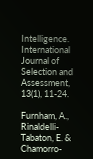Intelligence. International Journal of Selection and Assessment, 13(1), 11-24.

Furnham, A., Rinaldelli-Tabaton, E. & Chamorro-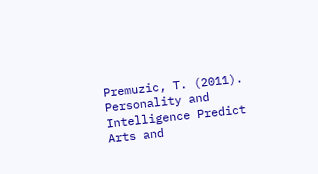Premuzic, T. (2011). Personality and Intelligence Predict Arts and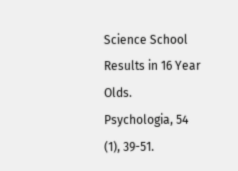Science School Results in 16 Year Olds. Psychologia, 54 (1), 39-51.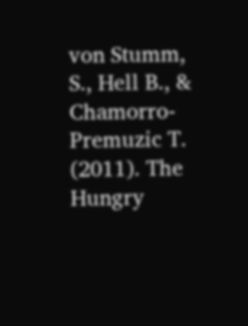von Stumm, S., Hell B., & Chamorro-Premuzic T. (2011). The Hungry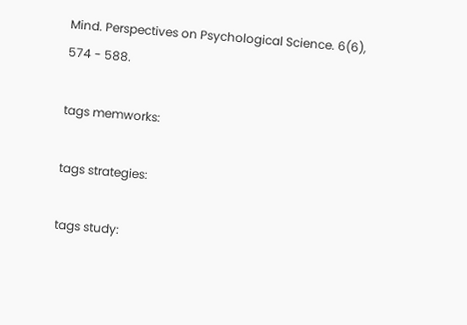Mind. Perspectives on Psychological Science. 6(6), 574 - 588.

tags memworks:

tags strategies:

tags study: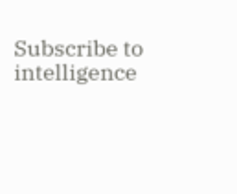Subscribe to intelligence